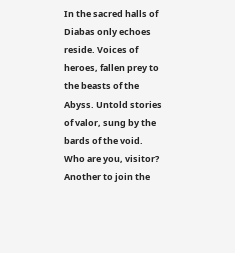In the sacred halls of Diabas only echoes reside. Voices of heroes, fallen prey to the beasts of the Abyss. Untold stories of valor, sung by the bards of the void. Who are you, visitor? Another to join the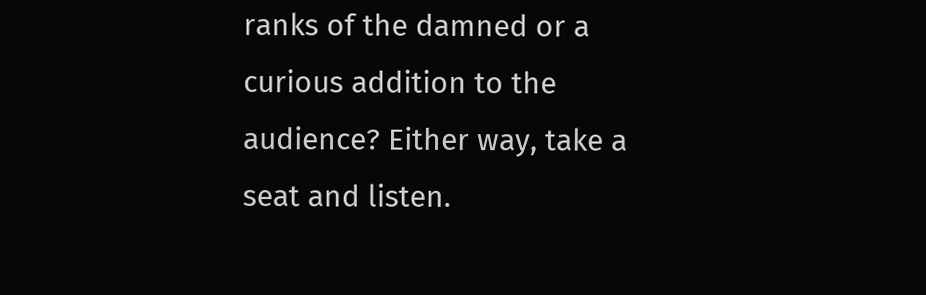ranks of the damned or a curious addition to the audience? Either way, take a seat and listen.